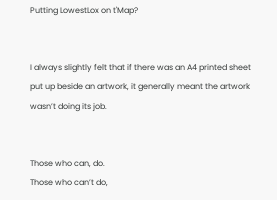Putting LowestLox on t'Map?


I always slightly felt that if there was an A4 printed sheet put up beside an artwork, it generally meant the artwork wasn’t doing its job.


Those who can, do.
Those who can’t do,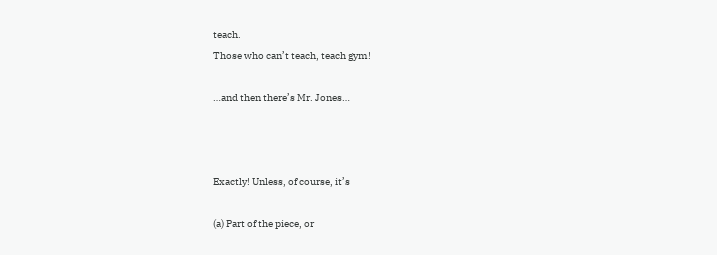teach.
Those who can’t teach, teach gym!

…and then there’s Mr. Jones…



Exactly! Unless, of course, it’s

(a) Part of the piece, or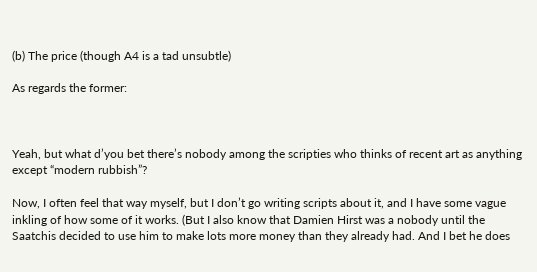(b) The price (though A4 is a tad unsubtle)

As regards the former:



Yeah, but what d’you bet there’s nobody among the scripties who thinks of recent art as anything except “modern rubbish”?

Now, I often feel that way myself, but I don’t go writing scripts about it, and I have some vague inkling of how some of it works. (But I also know that Damien Hirst was a nobody until the Saatchis decided to use him to make lots more money than they already had. And I bet he does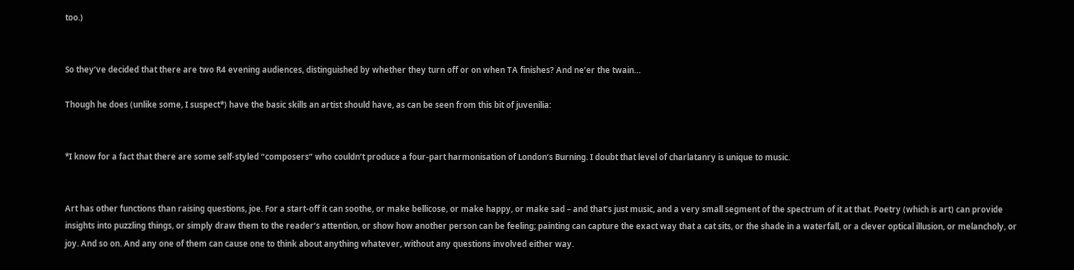too.)


So they’ve decided that there are two R4 evening audiences, distinguished by whether they turn off or on when TA finishes? And ne’er the twain…

Though he does (unlike some, I suspect*) have the basic skills an artist should have, as can be seen from this bit of juvenilia:


*I know for a fact that there are some self-styled “composers” who couldn’t produce a four-part harmonisation of London’s Burning. I doubt that level of charlatanry is unique to music.


Art has other functions than raising questions, joe. For a start-off it can soothe, or make bellicose, or make happy, or make sad – and that’s just music, and a very small segment of the spectrum of it at that. Poetry (which is art) can provide insights into puzzling things, or simply draw them to the reader’s attention, or show how another person can be feeling; painting can capture the exact way that a cat sits, or the shade in a waterfall, or a clever optical illusion, or melancholy, or joy. And so on. And any one of them can cause one to think about anything whatever, without any questions involved either way.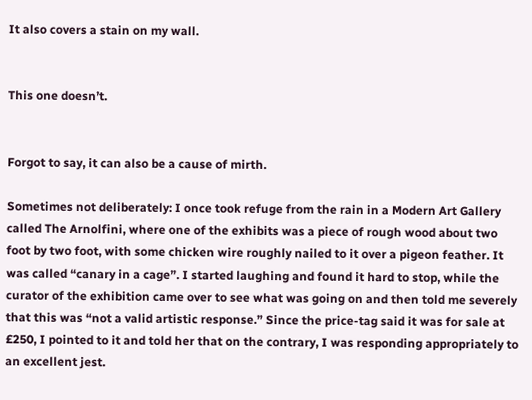It also covers a stain on my wall.


This one doesn’t.


Forgot to say, it can also be a cause of mirth.

Sometimes not deliberately: I once took refuge from the rain in a Modern Art Gallery called The Arnolfini, where one of the exhibits was a piece of rough wood about two foot by two foot, with some chicken wire roughly nailed to it over a pigeon feather. It was called “canary in a cage”. I started laughing and found it hard to stop, while the curator of the exhibition came over to see what was going on and then told me severely that this was “not a valid artistic response.” Since the price-tag said it was for sale at £250, I pointed to it and told her that on the contrary, I was responding appropriately to an excellent jest.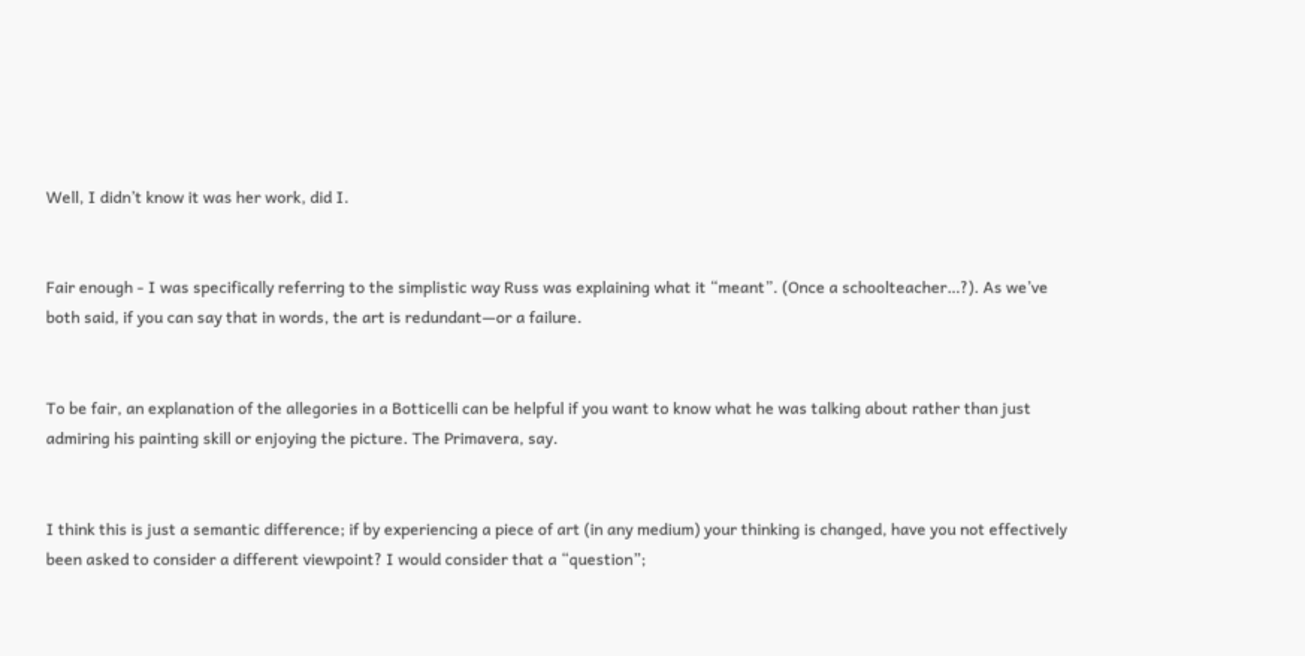Well, I didn’t know it was her work, did I.


Fair enough - I was specifically referring to the simplistic way Russ was explaining what it “meant”. (Once a schoolteacher…?). As we’ve both said, if you can say that in words, the art is redundant—or a failure.


To be fair, an explanation of the allegories in a Botticelli can be helpful if you want to know what he was talking about rather than just admiring his painting skill or enjoying the picture. The Primavera, say.


I think this is just a semantic difference; if by experiencing a piece of art (in any medium) your thinking is changed, have you not effectively been asked to consider a different viewpoint? I would consider that a “question”;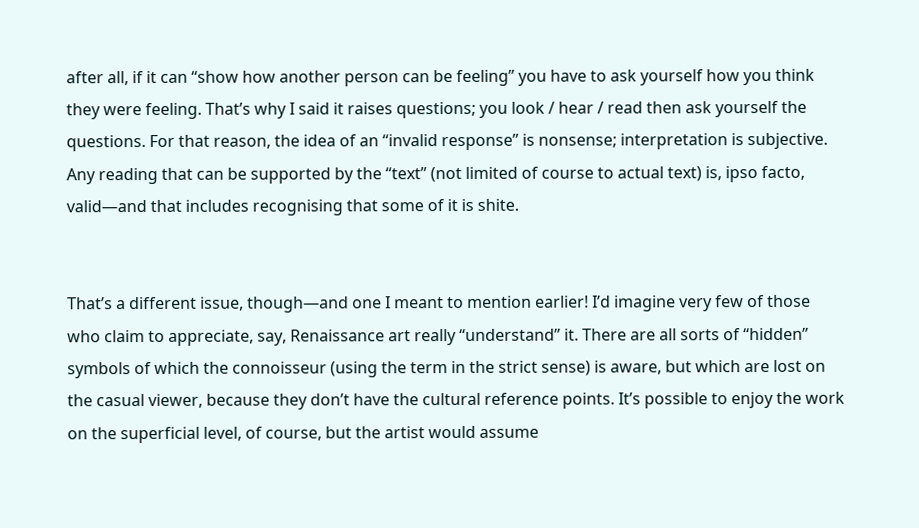after all, if it can “show how another person can be feeling” you have to ask yourself how you think they were feeling. That’s why I said it raises questions; you look / hear / read then ask yourself the questions. For that reason, the idea of an “invalid response” is nonsense; interpretation is subjective. Any reading that can be supported by the “text” (not limited of course to actual text) is, ipso facto, valid—and that includes recognising that some of it is shite.


That’s a different issue, though—and one I meant to mention earlier! I’d imagine very few of those who claim to appreciate, say, Renaissance art really “understand” it. There are all sorts of “hidden” symbols of which the connoisseur (using the term in the strict sense) is aware, but which are lost on the casual viewer, because they don’t have the cultural reference points. It’s possible to enjoy the work on the superficial level, of course, but the artist would assume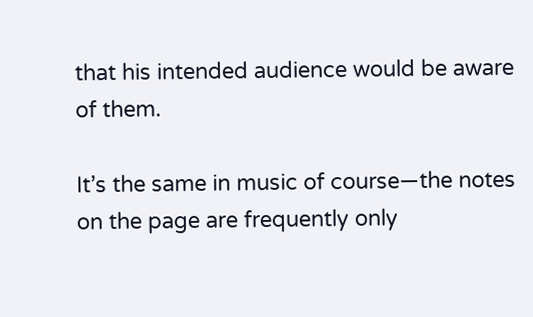that his intended audience would be aware of them.

It’s the same in music of course—the notes on the page are frequently only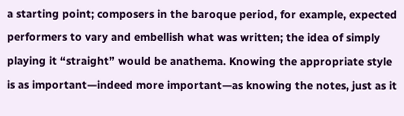a starting point; composers in the baroque period, for example, expected performers to vary and embellish what was written; the idea of simply playing it “straight” would be anathema. Knowing the appropriate style is as important—indeed more important—as knowing the notes, just as it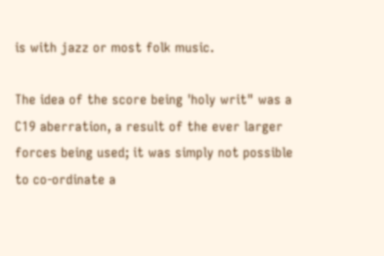is with jazz or most folk music.

The idea of the score being 'holy writ" was a C19 aberration, a result of the ever larger forces being used; it was simply not possible to co-ordinate a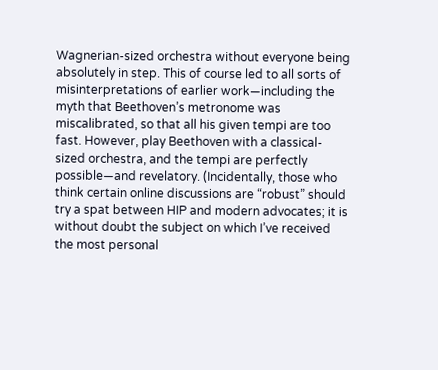Wagnerian-sized orchestra without everyone being absolutely in step. This of course led to all sorts of misinterpretations of earlier work—including the myth that Beethoven’s metronome was miscalibrated, so that all his given tempi are too fast. However, play Beethoven with a classical-sized orchestra, and the tempi are perfectly possible—and revelatory. (Incidentally, those who think certain online discussions are “robust” should try a spat between HIP and modern advocates; it is without doubt the subject on which I’ve received the most personal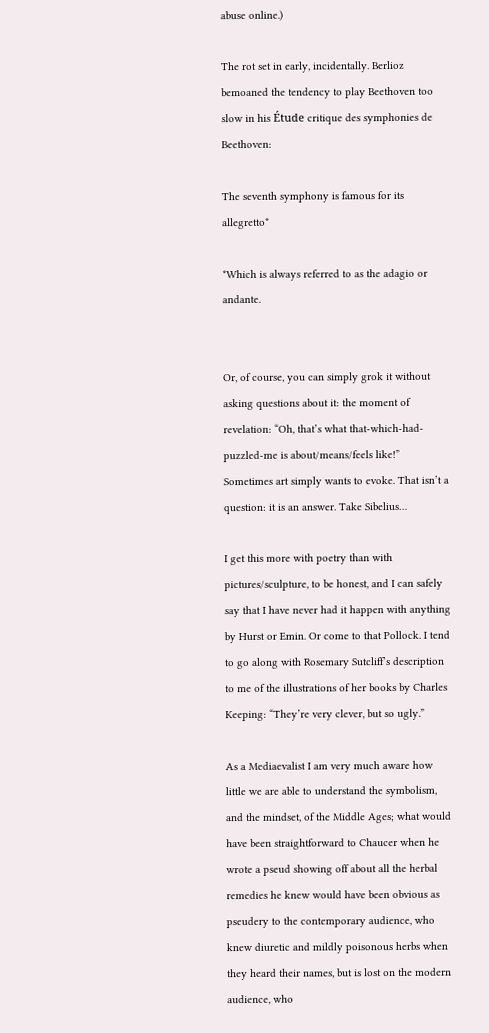abuse online.)

The rot set in early, incidentally. Berlioz bemoaned the tendency to play Beethoven too slow in his Étude critique des symphonies de Beethoven:

The seventh symphony is famous for its allegretto*

*Which is always referred to as the adagio or andante.


Or, of course, you can simply grok it without asking questions about it: the moment of revelation: “Oh, that’s what that-which-had-puzzled-me is about/means/feels like!” Sometimes art simply wants to evoke. That isn’t a question: it is an answer. Take Sibelius…

I get this more with poetry than with pictures/sculpture, to be honest, and I can safely say that I have never had it happen with anything by Hurst or Emin. Or come to that Pollock. I tend to go along with Rosemary Sutcliff’s description to me of the illustrations of her books by Charles Keeping: “They’re very clever, but so ugly.”

As a Mediaevalist I am very much aware how little we are able to understand the symbolism, and the mindset, of the Middle Ages; what would have been straightforward to Chaucer when he wrote a pseud showing off about all the herbal remedies he knew would have been obvious as pseudery to the contemporary audience, who knew diuretic and mildly poisonous herbs when they heard their names, but is lost on the modern audience, who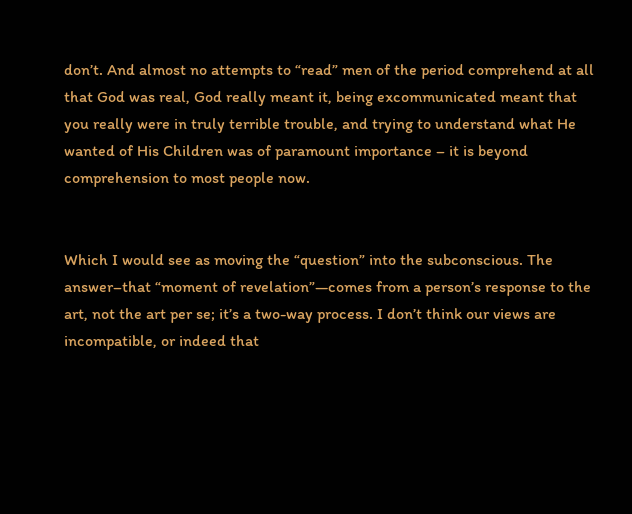don’t. And almost no attempts to “read” men of the period comprehend at all that God was real, God really meant it, being excommunicated meant that you really were in truly terrible trouble, and trying to understand what He wanted of His Children was of paramount importance – it is beyond comprehension to most people now.


Which I would see as moving the “question” into the subconscious. The answer–that “moment of revelation”—comes from a person’s response to the art, not the art per se; it’s a two-way process. I don’t think our views are incompatible, or indeed that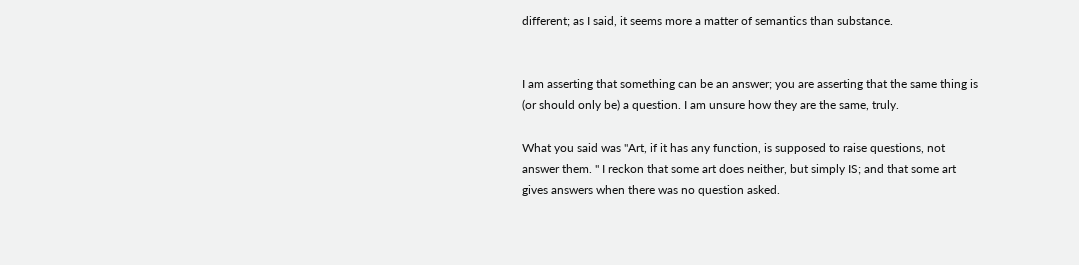different; as I said, it seems more a matter of semantics than substance.


I am asserting that something can be an answer; you are asserting that the same thing is (or should only be) a question. I am unsure how they are the same, truly.

What you said was "Art, if it has any function, is supposed to raise questions, not answer them. " I reckon that some art does neither, but simply IS; and that some art gives answers when there was no question asked.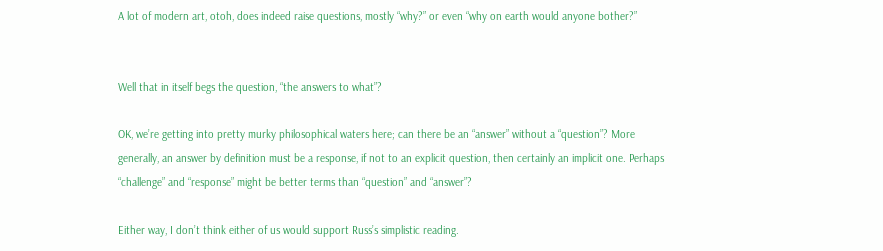A lot of modern art, otoh, does indeed raise questions, mostly “why?” or even “why on earth would anyone bother?”


Well that in itself begs the question, “the answers to what”?

OK, we’re getting into pretty murky philosophical waters here; can there be an “answer” without a “question”? More generally, an answer by definition must be a response, if not to an explicit question, then certainly an implicit one. Perhaps “challenge” and “response” might be better terms than “question” and “answer”?

Either way, I don’t think either of us would support Russ’s simplistic reading.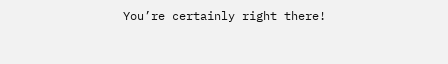You’re certainly right there!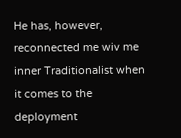He has, however, reconnected me wiv me inner Traditionalist when it comes to the deployment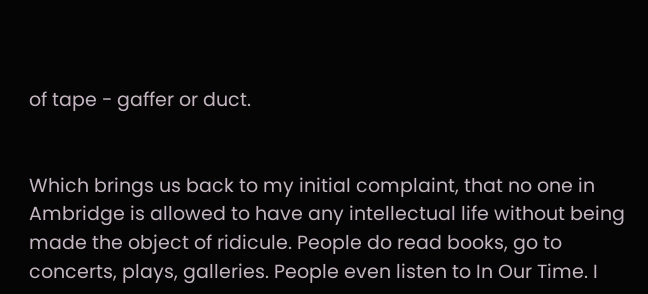of tape - gaffer or duct.


Which brings us back to my initial complaint, that no one in Ambridge is allowed to have any intellectual life without being made the object of ridicule. People do read books, go to concerts, plays, galleries. People even listen to In Our Time. I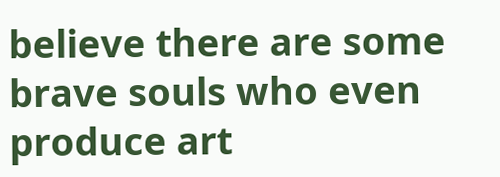believe there are some brave souls who even produce art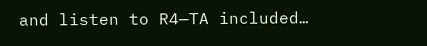and listen to R4—TA included…